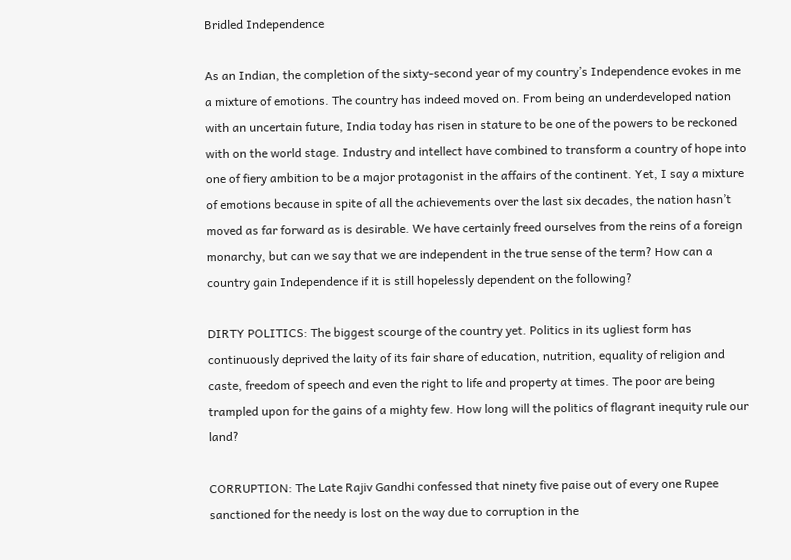Bridled Independence

As an Indian, the completion of the sixty-second year of my country’s Independence evokes in me a mixture of emotions. The country has indeed moved on. From being an underdeveloped nation with an uncertain future, India today has risen in stature to be one of the powers to be reckoned with on the world stage. Industry and intellect have combined to transform a country of hope into one of fiery ambition to be a major protagonist in the affairs of the continent. Yet, I say a mixture of emotions because in spite of all the achievements over the last six decades, the nation hasn’t moved as far forward as is desirable. We have certainly freed ourselves from the reins of a foreign monarchy, but can we say that we are independent in the true sense of the term? How can a country gain Independence if it is still hopelessly dependent on the following?

DIRTY POLITICS: The biggest scourge of the country yet. Politics in its ugliest form has continuously deprived the laity of its fair share of education, nutrition, equality of religion and caste, freedom of speech and even the right to life and property at times. The poor are being trampled upon for the gains of a mighty few. How long will the politics of flagrant inequity rule our land?

CORRUPTION: The Late Rajiv Gandhi confessed that ninety five paise out of every one Rupee sanctioned for the needy is lost on the way due to corruption in the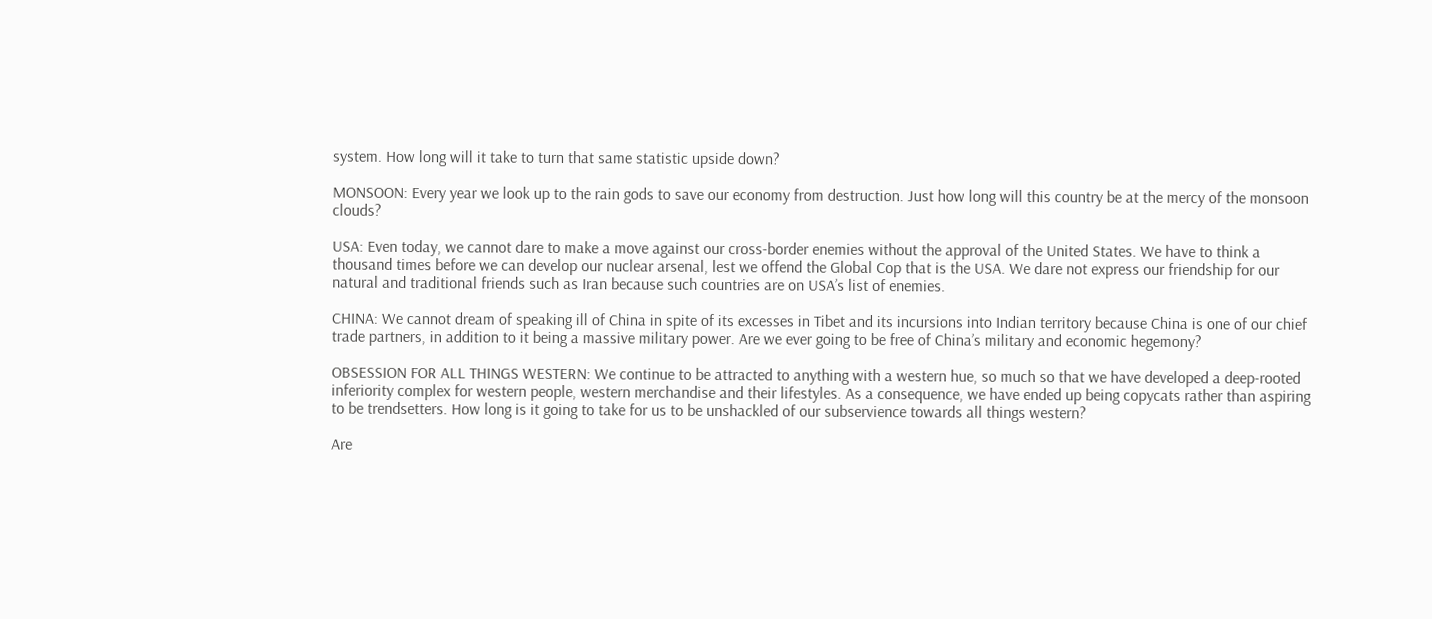system. How long will it take to turn that same statistic upside down?

MONSOON: Every year we look up to the rain gods to save our economy from destruction. Just how long will this country be at the mercy of the monsoon clouds?

USA: Even today, we cannot dare to make a move against our cross-border enemies without the approval of the United States. We have to think a thousand times before we can develop our nuclear arsenal, lest we offend the Global Cop that is the USA. We dare not express our friendship for our natural and traditional friends such as Iran because such countries are on USA’s list of enemies.

CHINA: We cannot dream of speaking ill of China in spite of its excesses in Tibet and its incursions into Indian territory because China is one of our chief trade partners, in addition to it being a massive military power. Are we ever going to be free of China’s military and economic hegemony?

OBSESSION FOR ALL THINGS WESTERN: We continue to be attracted to anything with a western hue, so much so that we have developed a deep-rooted inferiority complex for western people, western merchandise and their lifestyles. As a consequence, we have ended up being copycats rather than aspiring to be trendsetters. How long is it going to take for us to be unshackled of our subservience towards all things western?

Are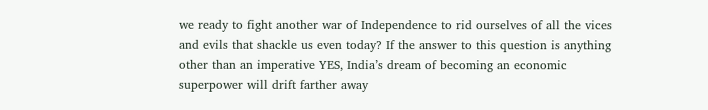we ready to fight another war of Independence to rid ourselves of all the vices and evils that shackle us even today? If the answer to this question is anything other than an imperative YES, India’s dream of becoming an economic superpower will drift farther away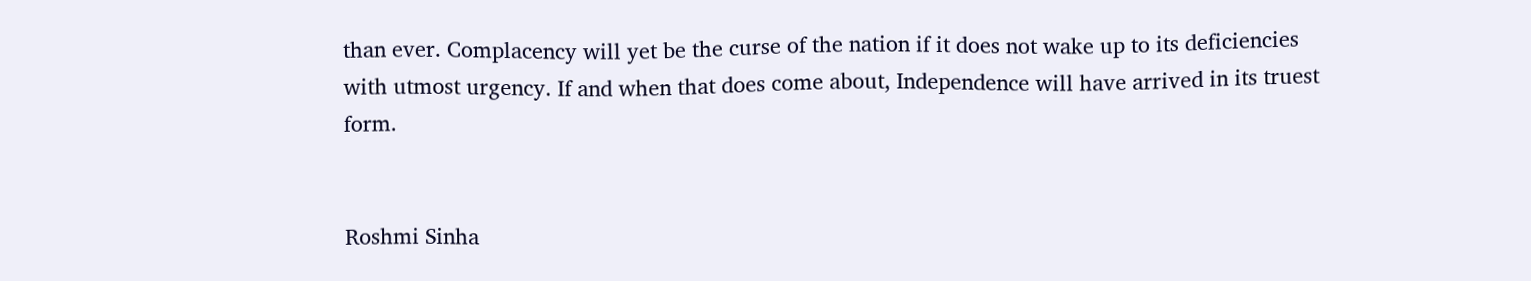than ever. Complacency will yet be the curse of the nation if it does not wake up to its deficiencies with utmost urgency. If and when that does come about, Independence will have arrived in its truest form.


Roshmi Sinha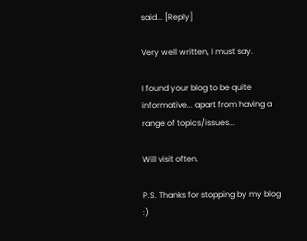said... [Reply]

Very well written, I must say.

I found your blog to be quite informative... apart from having a range of topics/issues...

Will visit often.

P.S. Thanks for stopping by my blog :)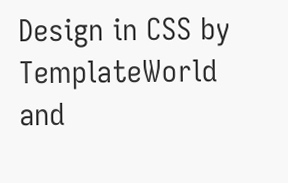Design in CSS by TemplateWorld and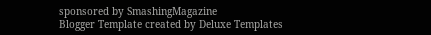sponsored by SmashingMagazine
Blogger Template created by Deluxe Templates